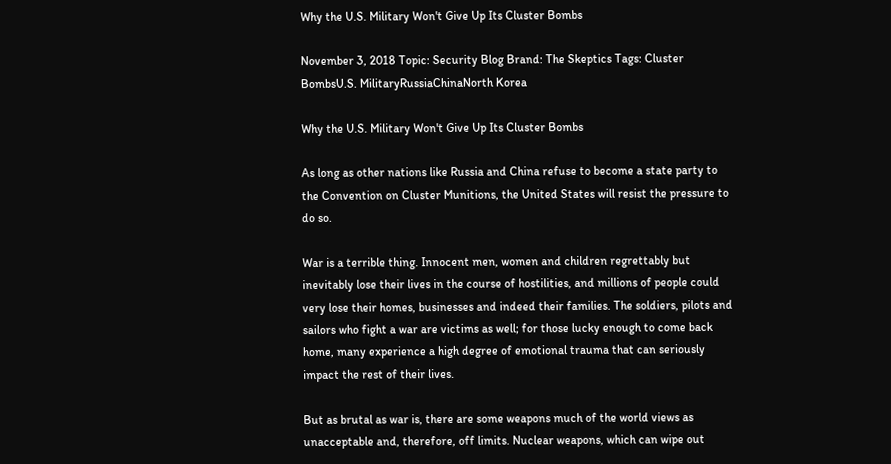Why the U.S. Military Won't Give Up Its Cluster Bombs

November 3, 2018 Topic: Security Blog Brand: The Skeptics Tags: Cluster BombsU.S. MilitaryRussiaChinaNorth Korea

Why the U.S. Military Won't Give Up Its Cluster Bombs

As long as other nations like Russia and China refuse to become a state party to the Convention on Cluster Munitions, the United States will resist the pressure to do so.

War is a terrible thing. Innocent men, women and children regrettably but inevitably lose their lives in the course of hostilities, and millions of people could very lose their homes, businesses and indeed their families. The soldiers, pilots and sailors who fight a war are victims as well; for those lucky enough to come back home, many experience a high degree of emotional trauma that can seriously impact the rest of their lives.

But as brutal as war is, there are some weapons much of the world views as unacceptable and, therefore, off limits. Nuclear weapons, which can wipe out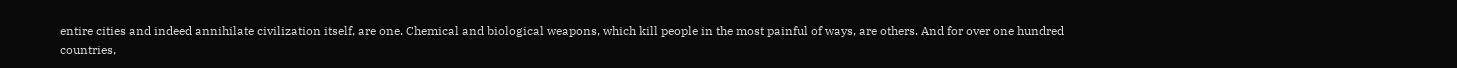entire cities and indeed annihilate civilization itself, are one. Chemical and biological weapons, which kill people in the most painful of ways, are others. And for over one hundred countries,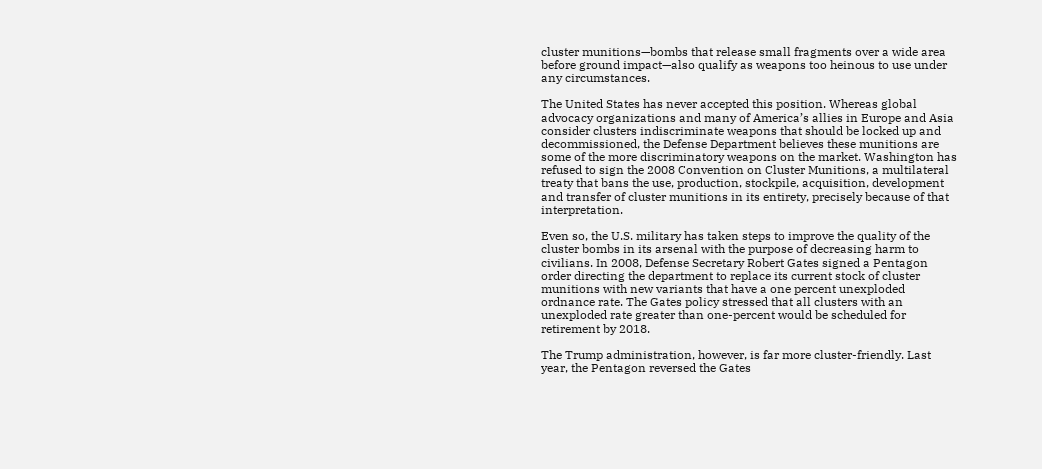cluster munitions—bombs that release small fragments over a wide area before ground impact—also qualify as weapons too heinous to use under any circumstances.

The United States has never accepted this position. Whereas global advocacy organizations and many of America’s allies in Europe and Asia consider clusters indiscriminate weapons that should be locked up and decommissioned, the Defense Department believes these munitions are some of the more discriminatory weapons on the market. Washington has refused to sign the 2008 Convention on Cluster Munitions, a multilateral treaty that bans the use, production, stockpile, acquisition, development and transfer of cluster munitions in its entirety, precisely because of that interpretation.

Even so, the U.S. military has taken steps to improve the quality of the cluster bombs in its arsenal with the purpose of decreasing harm to civilians. In 2008, Defense Secretary Robert Gates signed a Pentagon order directing the department to replace its current stock of cluster munitions with new variants that have a one percent unexploded ordnance rate. The Gates policy stressed that all clusters with an unexploded rate greater than one-percent would be scheduled for retirement by 2018.

The Trump administration, however, is far more cluster-friendly. Last year, the Pentagon reversed the Gates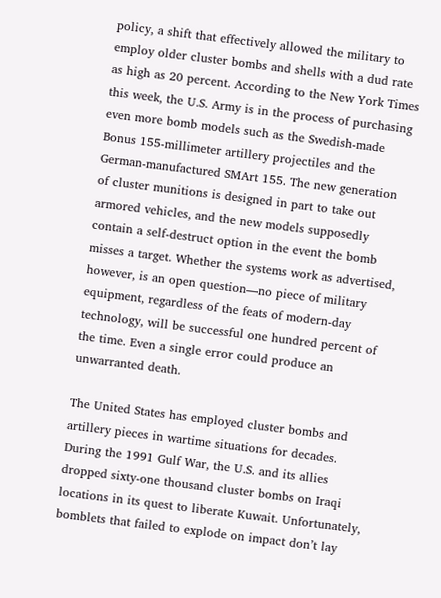policy, a shift that effectively allowed the military to employ older cluster bombs and shells with a dud rate as high as 20 percent. According to the New York Times this week, the U.S. Army is in the process of purchasing even more bomb models such as the Swedish-made Bonus 155-millimeter artillery projectiles and the German-manufactured SMArt 155. The new generation of cluster munitions is designed in part to take out armored vehicles, and the new models supposedly contain a self-destruct option in the event the bomb misses a target. Whether the systems work as advertised, however, is an open question—no piece of military equipment, regardless of the feats of modern-day technology, will be successful one hundred percent of the time. Even a single error could produce an unwarranted death.

The United States has employed cluster bombs and artillery pieces in wartime situations for decades. During the 1991 Gulf War, the U.S. and its allies dropped sixty-one thousand cluster bombs on Iraqi locations in its quest to liberate Kuwait. Unfortunately, bomblets that failed to explode on impact don’t lay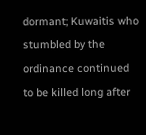dormant; Kuwaitis who stumbled by the ordinance continued to be killed long after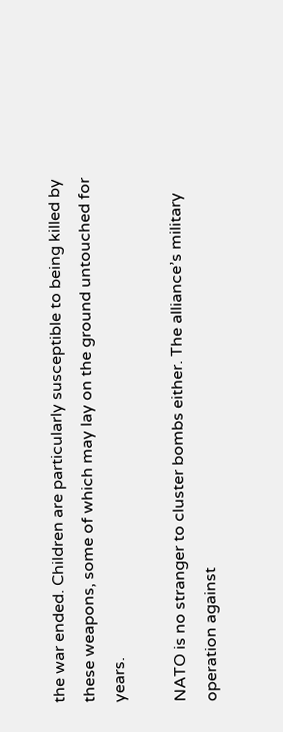the war ended. Children are particularly susceptible to being killed by these weapons, some of which may lay on the ground untouched for years.

NATO is no stranger to cluster bombs either. The alliance’s military operation against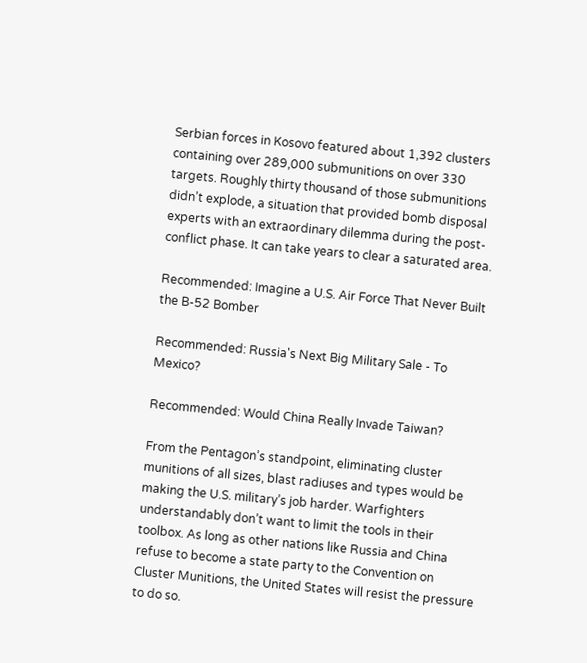Serbian forces in Kosovo featured about 1,392 clusters containing over 289,000 submunitions on over 330 targets. Roughly thirty thousand of those submunitions didn’t explode, a situation that provided bomb disposal experts with an extraordinary dilemma during the post-conflict phase. It can take years to clear a saturated area.

Recommended: Imagine a U.S. Air Force That Never Built the B-52 Bomber

Recommended: Russia's Next Big Military Sale - To Mexico?

Recommended: Would China Really Invade Taiwan?

From the Pentagon’s standpoint, eliminating cluster munitions of all sizes, blast radiuses and types would be making the U.S. military’s job harder. Warfighters understandably don’t want to limit the tools in their toolbox. As long as other nations like Russia and China refuse to become a state party to the Convention on Cluster Munitions, the United States will resist the pressure to do so.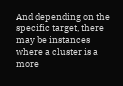And depending on the specific target, there may be instances where a cluster is a more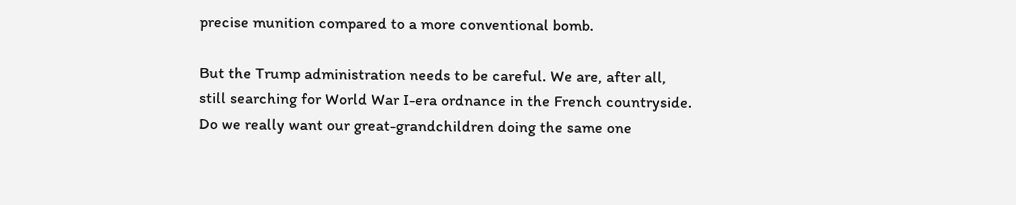precise munition compared to a more conventional bomb.

But the Trump administration needs to be careful. We are, after all, still searching for World War I-era ordnance in the French countryside. Do we really want our great-grandchildren doing the same one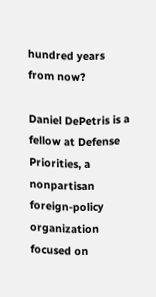hundred years from now?

Daniel DePetris is a fellow at Defense Priorities, a nonpartisan foreign-policy organization focused on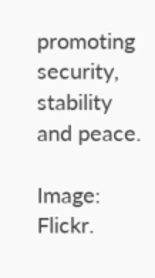promoting security, stability and peace.

Image: Flickr.